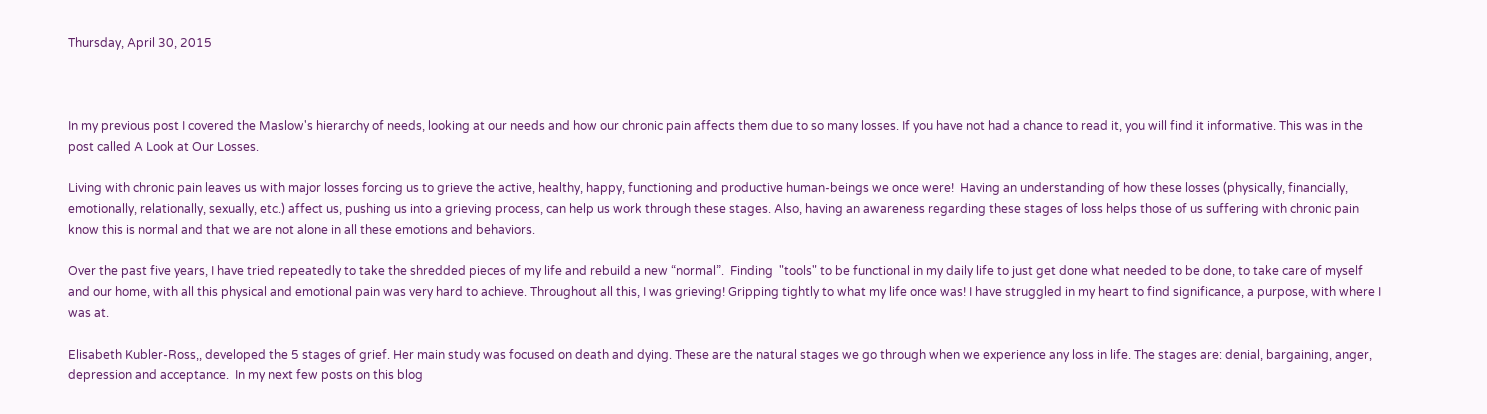Thursday, April 30, 2015



In my previous post I covered the Maslow's hierarchy of needs, looking at our needs and how our chronic pain affects them due to so many losses. If you have not had a chance to read it, you will find it informative. This was in the post called A Look at Our Losses.

Living with chronic pain leaves us with major losses forcing us to grieve the active, healthy, happy, functioning and productive human-beings we once were!  Having an understanding of how these losses (physically, financially, emotionally, relationally, sexually, etc.) affect us, pushing us into a grieving process, can help us work through these stages. Also, having an awareness regarding these stages of loss helps those of us suffering with chronic pain know this is normal and that we are not alone in all these emotions and behaviors.

Over the past five years, I have tried repeatedly to take the shredded pieces of my life and rebuild a new “normal”.  Finding  "tools" to be functional in my daily life to just get done what needed to be done, to take care of myself and our home, with all this physical and emotional pain was very hard to achieve. Throughout all this, I was grieving! Gripping tightly to what my life once was! I have struggled in my heart to find significance, a purpose, with where I was at.

Elisabeth Kubler-Ross,, developed the 5 stages of grief. Her main study was focused on death and dying. These are the natural stages we go through when we experience any loss in life. The stages are: denial, bargaining, anger, depression and acceptance.  In my next few posts on this blog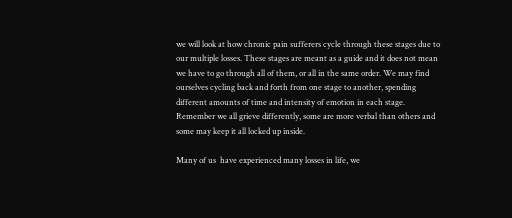we will look at how chronic pain sufferers cycle through these stages due to our multiple losses. These stages are meant as a guide and it does not mean we have to go through all of them, or all in the same order. We may find ourselves cycling back and forth from one stage to another, spending different amounts of time and intensity of emotion in each stage. Remember we all grieve differently, some are more verbal than others and some may keep it all locked up inside.

Many of us  have experienced many losses in life, we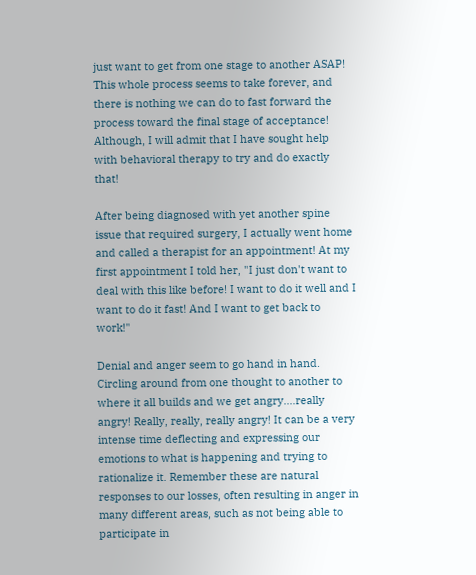just want to get from one stage to another ASAP! This whole process seems to take forever, and there is nothing we can do to fast forward the process toward the final stage of acceptance! Although, I will admit that I have sought help with behavioral therapy to try and do exactly that!

After being diagnosed with yet another spine issue that required surgery, I actually went home and called a therapist for an appointment! At my first appointment I told her, "I just don't want to deal with this like before! I want to do it well and I want to do it fast! And I want to get back to work!"

Denial and anger seem to go hand in hand. Circling around from one thought to another to where it all builds and we get angry....really angry! Really, really, really angry! It can be a very intense time deflecting and expressing our emotions to what is happening and trying to rationalize it. Remember these are natural responses to our losses, often resulting in anger in many different areas, such as not being able to participate in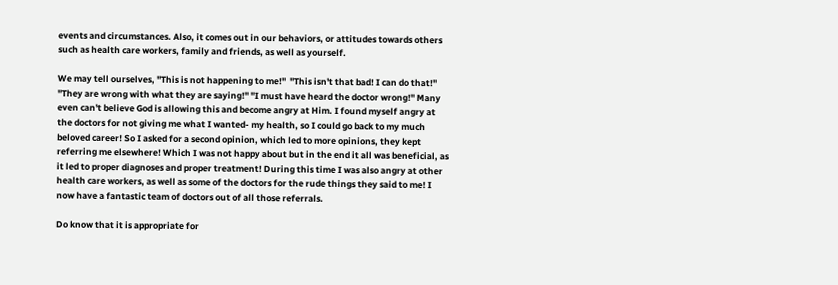events and circumstances. Also, it comes out in our behaviors, or attitudes towards others such as health care workers, family and friends, as well as yourself.

We may tell ourselves, "This is not happening to me!"  "This isn't that bad! I can do that!"  "They are wrong with what they are saying!" "I must have heard the doctor wrong!" Many even can't believe God is allowing this and become angry at Him. I found myself angry at the doctors for not giving me what I wanted- my health, so I could go back to my much beloved career! So I asked for a second opinion, which led to more opinions, they kept referring me elsewhere! Which I was not happy about but in the end it all was beneficial, as it led to proper diagnoses and proper treatment! During this time I was also angry at other health care workers, as well as some of the doctors for the rude things they said to me! I now have a fantastic team of doctors out of all those referrals.

Do know that it is appropriate for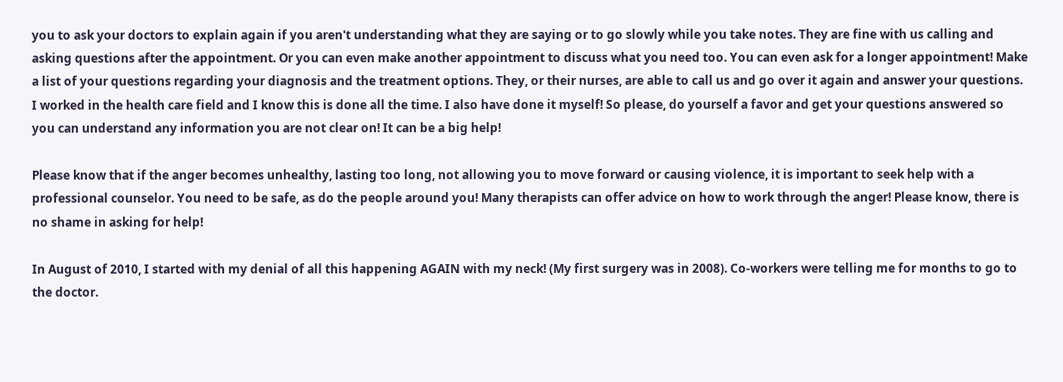you to ask your doctors to explain again if you aren't understanding what they are saying or to go slowly while you take notes. They are fine with us calling and asking questions after the appointment. Or you can even make another appointment to discuss what you need too. You can even ask for a longer appointment! Make a list of your questions regarding your diagnosis and the treatment options. They, or their nurses, are able to call us and go over it again and answer your questions. I worked in the health care field and I know this is done all the time. I also have done it myself! So please, do yourself a favor and get your questions answered so you can understand any information you are not clear on! It can be a big help!

Please know that if the anger becomes unhealthy, lasting too long, not allowing you to move forward or causing violence, it is important to seek help with a professional counselor. You need to be safe, as do the people around you! Many therapists can offer advice on how to work through the anger! Please know, there is no shame in asking for help!

In August of 2010, I started with my denial of all this happening AGAIN with my neck! (My first surgery was in 2008). Co-workers were telling me for months to go to the doctor.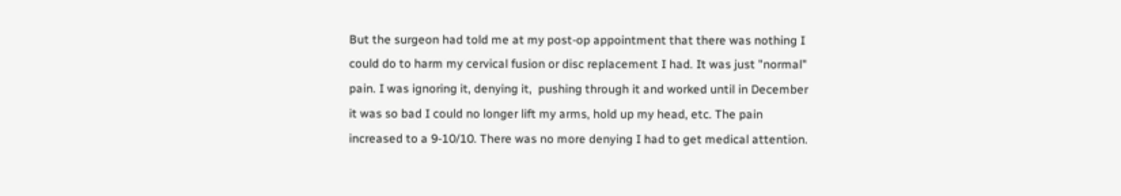But the surgeon had told me at my post-op appointment that there was nothing I could do to harm my cervical fusion or disc replacement I had. It was just "normal" pain. I was ignoring it, denying it,  pushing through it and worked until in December it was so bad I could no longer lift my arms, hold up my head, etc. The pain increased to a 9-10/10. There was no more denying I had to get medical attention.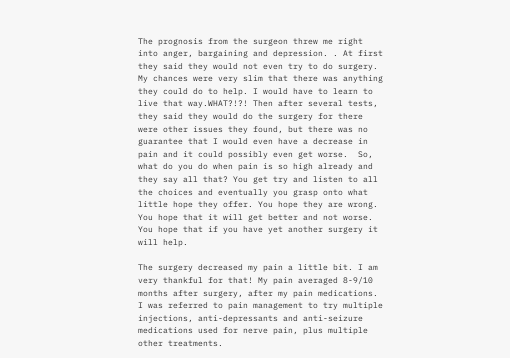The prognosis from the surgeon threw me right into anger, bargaining and depression. . At first they said they would not even try to do surgery. My chances were very slim that there was anything they could do to help. I would have to learn to live that way.WHAT?!?! Then after several tests, they said they would do the surgery for there were other issues they found, but there was no guarantee that I would even have a decrease in pain and it could possibly even get worse.  So, what do you do when pain is so high already and they say all that? You get try and listen to all the choices and eventually you grasp onto what little hope they offer. You hope they are wrong. You hope that it will get better and not worse. You hope that if you have yet another surgery it will help.

The surgery decreased my pain a little bit. I am very thankful for that! My pain averaged 8-9/10 months after surgery, after my pain medications.  I was referred to pain management to try multiple injections, anti-depressants and anti-seizure medications used for nerve pain, plus multiple other treatments.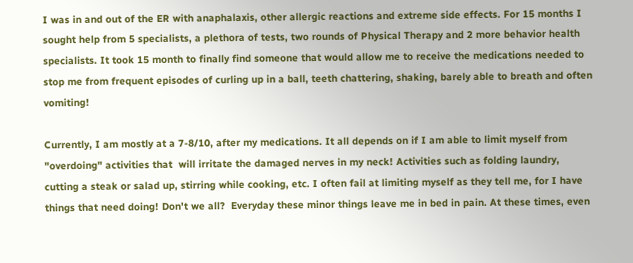I was in and out of the ER with anaphalaxis, other allergic reactions and extreme side effects. For 15 months I sought help from 5 specialists, a plethora of tests, two rounds of Physical Therapy and 2 more behavior health specialists. It took 15 month to finally find someone that would allow me to receive the medications needed to stop me from frequent episodes of curling up in a ball, teeth chattering, shaking, barely able to breath and often vomiting!

Currently, I am mostly at a 7-8/10, after my medications. It all depends on if I am able to limit myself from "overdoing" activities that  will irritate the damaged nerves in my neck! Activities such as folding laundry, cutting a steak or salad up, stirring while cooking, etc. I often fail at limiting myself as they tell me, for I have things that need doing! Don't we all?  Everyday these minor things leave me in bed in pain. At these times, even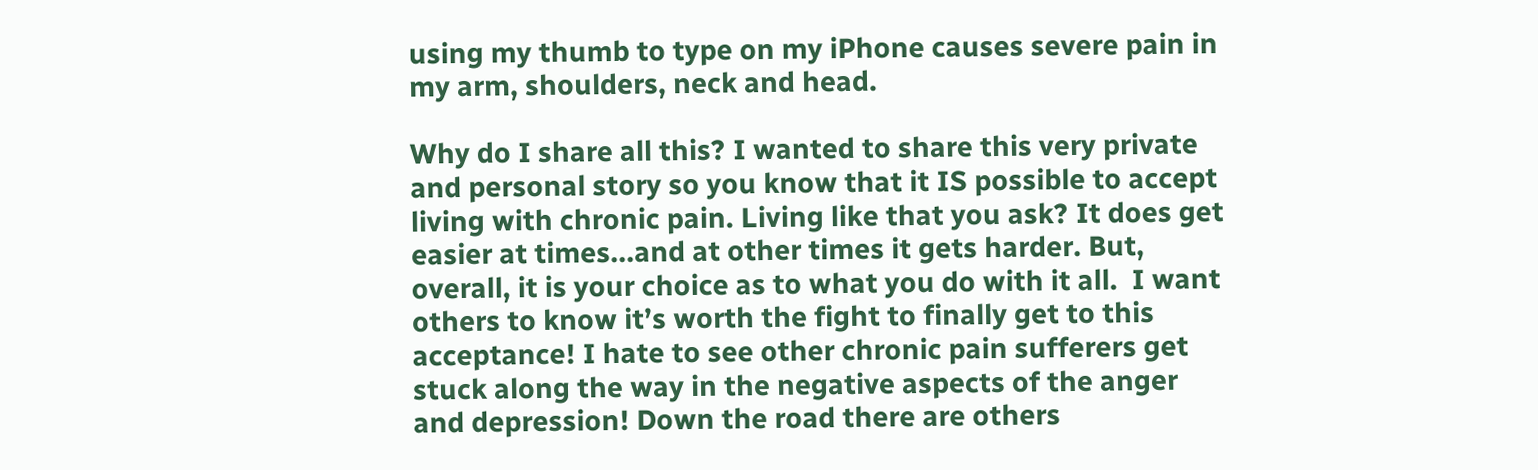using my thumb to type on my iPhone causes severe pain in my arm, shoulders, neck and head.

Why do I share all this? I wanted to share this very private and personal story so you know that it IS possible to accept living with chronic pain. Living like that you ask? It does get easier at times...and at other times it gets harder. But, overall, it is your choice as to what you do with it all.  I want others to know it’s worth the fight to finally get to this acceptance! I hate to see other chronic pain sufferers get stuck along the way in the negative aspects of the anger and depression! Down the road there are others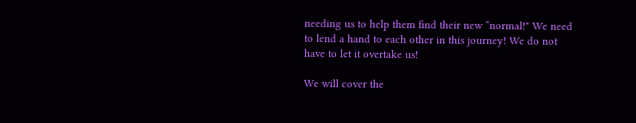needing us to help them find their new “normal!" We need to lend a hand to each other in this journey! We do not have to let it overtake us!

We will cover the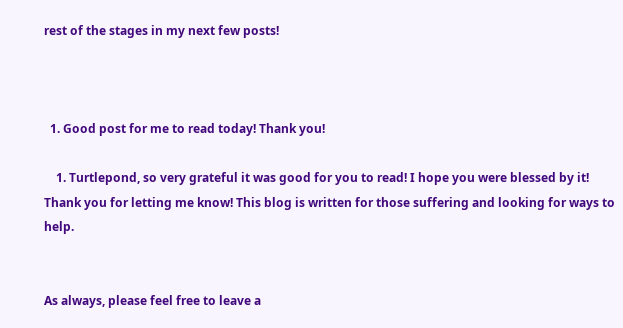rest of the stages in my next few posts!



  1. Good post for me to read today! Thank you!

    1. Turtlepond, so very grateful it was good for you to read! I hope you were blessed by it! Thank you for letting me know! This blog is written for those suffering and looking for ways to help.


As always, please feel free to leave a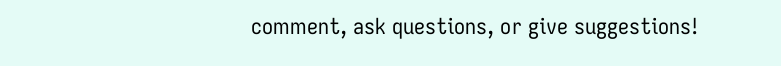comment, ask questions, or give suggestions!